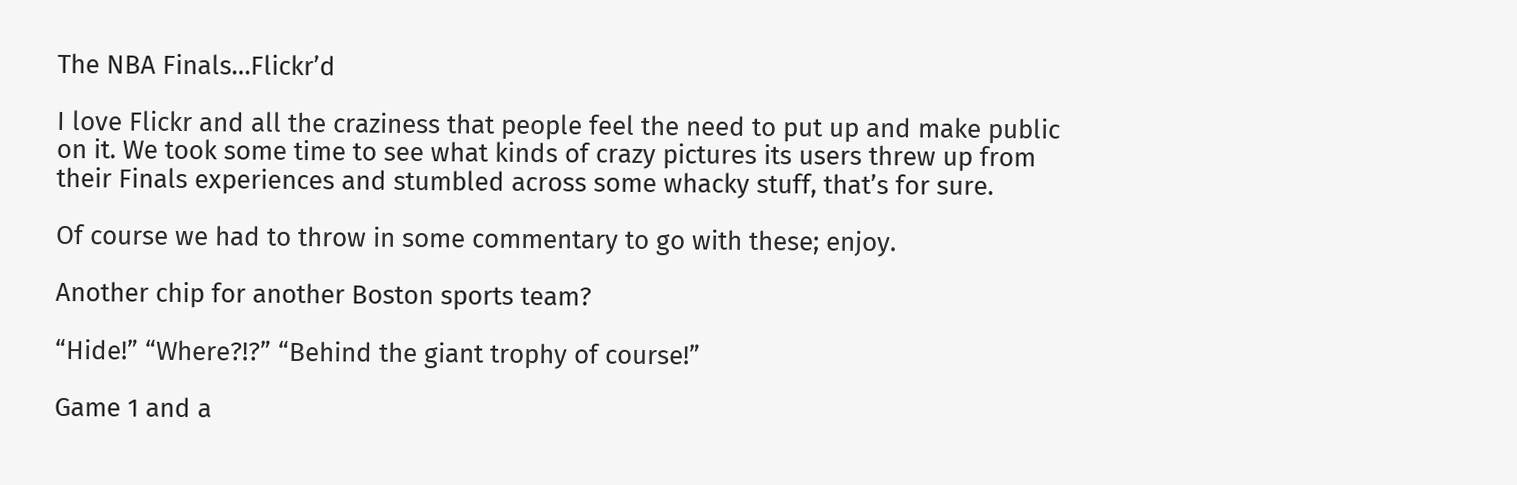The NBA Finals…Flickr’d

I love Flickr and all the craziness that people feel the need to put up and make public on it. We took some time to see what kinds of crazy pictures its users threw up from their Finals experiences and stumbled across some whacky stuff, that’s for sure.

Of course we had to throw in some commentary to go with these; enjoy.

Another chip for another Boston sports team?

“Hide!” “Where?!?” “Behind the giant trophy of course!”

Game 1 and a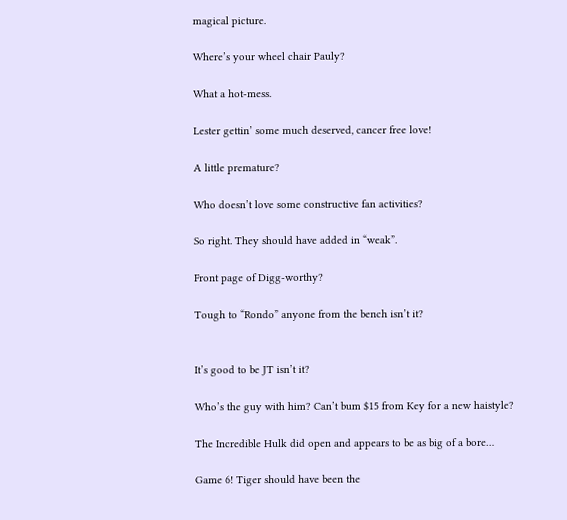magical picture.

Where’s your wheel chair Pauly?

What a hot-mess.

Lester gettin’ some much deserved, cancer free love!

A little premature?

Who doesn’t love some constructive fan activities?

So right. They should have added in “weak”.

Front page of Digg-worthy?

Tough to “Rondo” anyone from the bench isn’t it?


It’s good to be JT isn’t it?

Who’s the guy with him? Can’t bum $15 from Key for a new haistyle?

The Incredible Hulk did open and appears to be as big of a bore…

Game 6! Tiger should have been the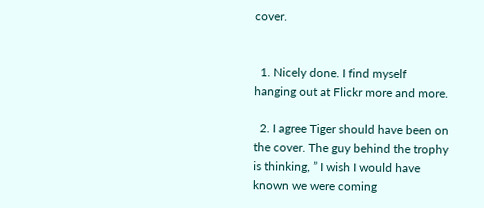cover.


  1. Nicely done. I find myself hanging out at Flickr more and more.

  2. I agree Tiger should have been on the cover. The guy behind the trophy is thinking, ” I wish I would have known we were coming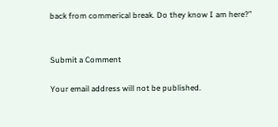back from commerical break. Do they know I am here?”


Submit a Comment

Your email address will not be published.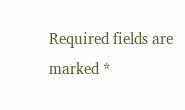Required fields are marked *